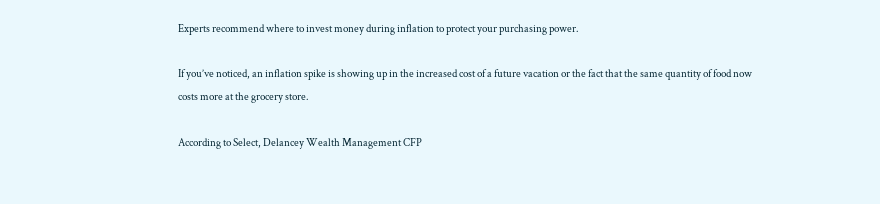Experts recommend where to invest money during inflation to protect your purchasing power.

If you’ve noticed, an inflation spike is showing up in the increased cost of a future vacation or the fact that the same quantity of food now costs more at the grocery store.

According to Select, Delancey Wealth Management CFP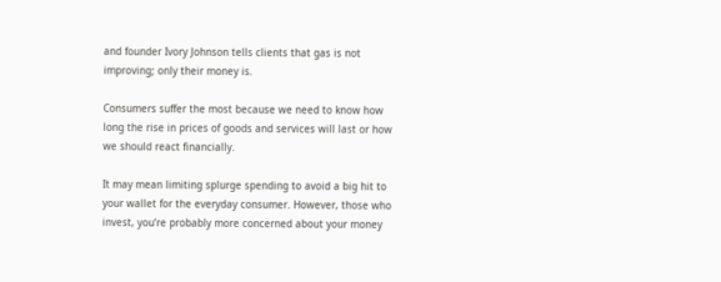and founder Ivory Johnson tells clients that gas is not improving; only their money is.

Consumers suffer the most because we need to know how long the rise in prices of goods and services will last or how we should react financially.

It may mean limiting splurge spending to avoid a big hit to your wallet for the everyday consumer. However, those who invest, you’re probably more concerned about your money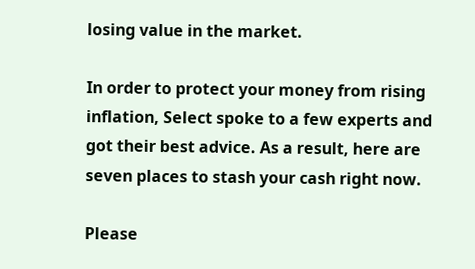losing value in the market.

In order to protect your money from rising inflation, Select spoke to a few experts and got their best advice. As a result, here are seven places to stash your cash right now.

Please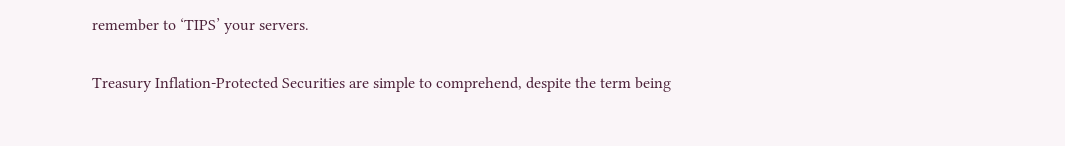remember to ‘TIPS’ your servers.

Treasury Inflation-Protected Securities are simple to comprehend, despite the term being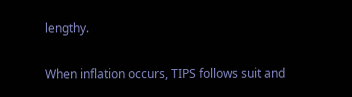lengthy.

When inflation occurs, TIPS follows suit and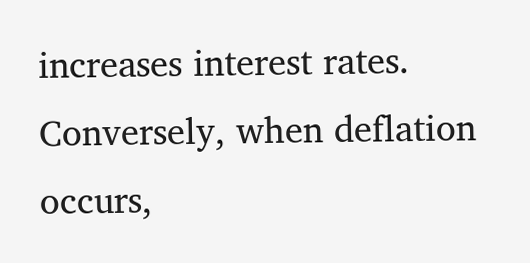increases interest rates. Conversely, when deflation occurs,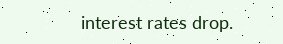interest rates drop.